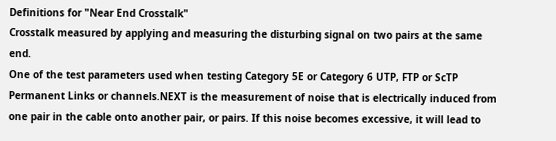Definitions for "Near End Crosstalk"
Crosstalk measured by applying and measuring the disturbing signal on two pairs at the same end.
One of the test parameters used when testing Category 5E or Category 6 UTP, FTP or ScTP Permanent Links or channels.NEXT is the measurement of noise that is electrically induced from one pair in the cable onto another pair, or pairs. If this noise becomes excessive, it will lead to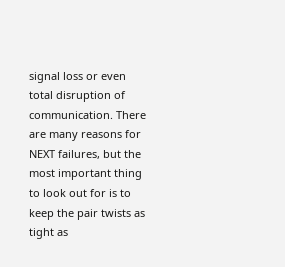signal loss or even total disruption of communication. There are many reasons for NEXT failures, but the most important thing to look out for is to keep the pair twists as tight as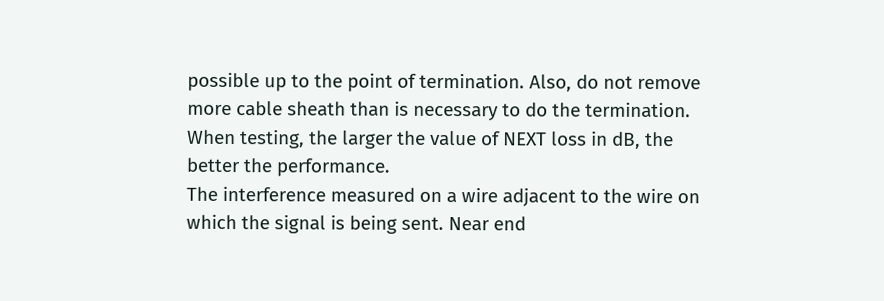possible up to the point of termination. Also, do not remove more cable sheath than is necessary to do the termination. When testing, the larger the value of NEXT loss in dB, the better the performance.
The interference measured on a wire adjacent to the wire on which the signal is being sent. Near end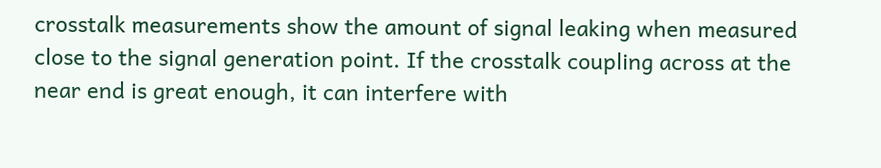crosstalk measurements show the amount of signal leaking when measured close to the signal generation point. If the crosstalk coupling across at the near end is great enough, it can interfere with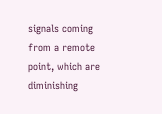signals coming from a remote point, which are diminishing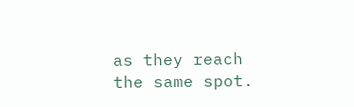as they reach the same spot.